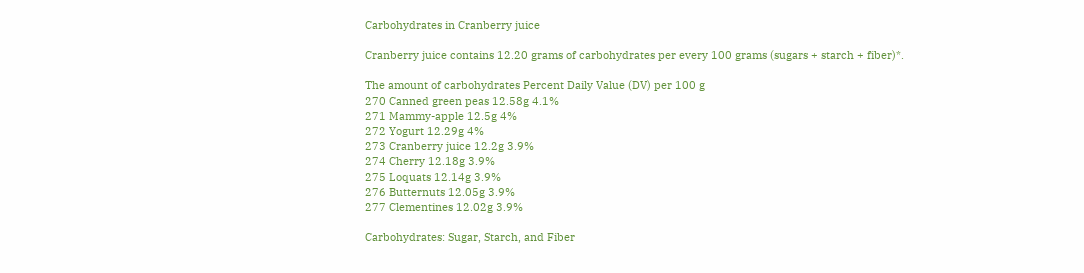Carbohydrates in Cranberry juice

Cranberry juice contains 12.20 grams of carbohydrates per every 100 grams (sugars + starch + fiber)*.

The amount of carbohydrates Percent Daily Value (DV) per 100 g
270 Canned green peas 12.58g 4.1%
271 Mammy-apple 12.5g 4%
272 Yogurt 12.29g 4%
273 Cranberry juice 12.2g 3.9%
274 Cherry 12.18g 3.9%
275 Loquats 12.14g 3.9%
276 Butternuts 12.05g 3.9%
277 Clementines 12.02g 3.9%

Carbohydrates: Sugar, Starch, and Fiber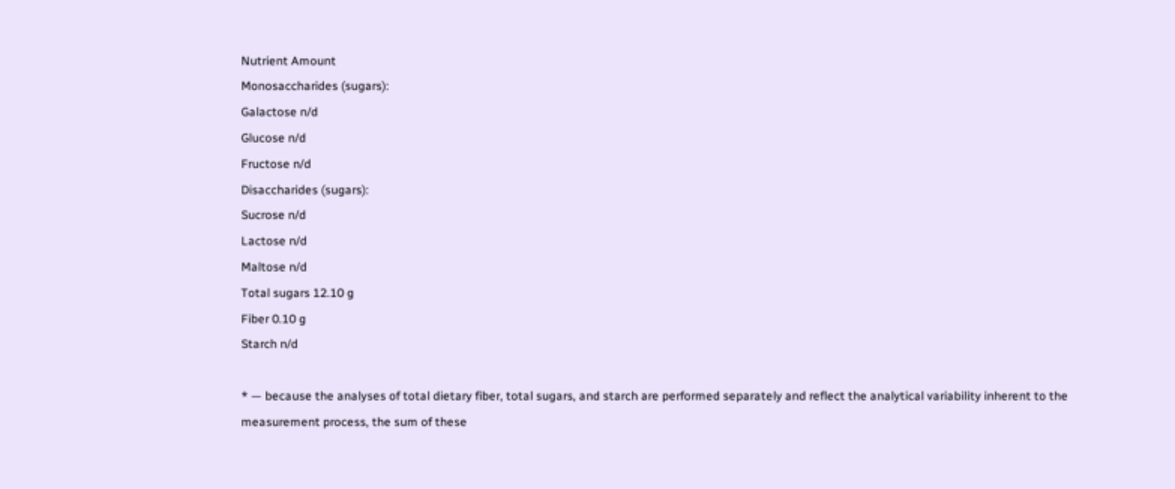Nutrient Amount
Monosaccharides (sugars):
Galactose n/d
Glucose n/d
Fructose n/d
Disaccharides (sugars):
Sucrose n/d
Lactose n/d
Maltose n/d
Total sugars 12.10 g
Fiber 0.10 g
Starch n/d

* — because the analyses of total dietary fiber, total sugars, and starch are performed separately and reflect the analytical variability inherent to the measurement process, the sum of these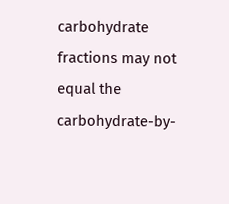carbohydrate fractions may not equal the carbohydrate-by-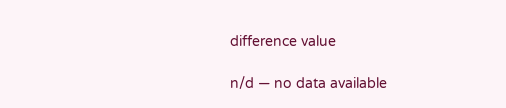difference value

n/d — no data available